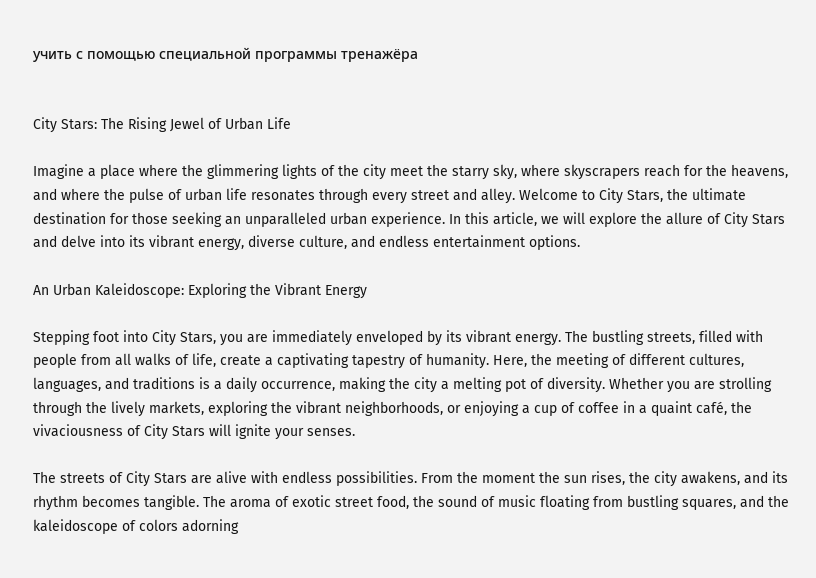учить с помощью специальной программы тренажёра


City Stars: The Rising Jewel of Urban Life

Imagine a place where the glimmering lights of the city meet the starry sky, where skyscrapers reach for the heavens, and where the pulse of urban life resonates through every street and alley. Welcome to City Stars, the ultimate destination for those seeking an unparalleled urban experience. In this article, we will explore the allure of City Stars and delve into its vibrant energy, diverse culture, and endless entertainment options.

An Urban Kaleidoscope: Exploring the Vibrant Energy

Stepping foot into City Stars, you are immediately enveloped by its vibrant energy. The bustling streets, filled with people from all walks of life, create a captivating tapestry of humanity. Here, the meeting of different cultures, languages, and traditions is a daily occurrence, making the city a melting pot of diversity. Whether you are strolling through the lively markets, exploring the vibrant neighborhoods, or enjoying a cup of coffee in a quaint café, the vivaciousness of City Stars will ignite your senses.

The streets of City Stars are alive with endless possibilities. From the moment the sun rises, the city awakens, and its rhythm becomes tangible. The aroma of exotic street food, the sound of music floating from bustling squares, and the kaleidoscope of colors adorning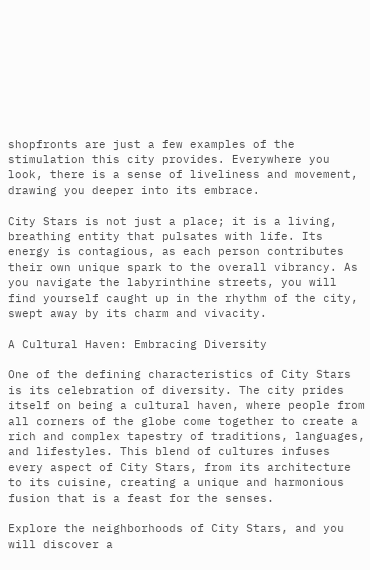shopfronts are just a few examples of the stimulation this city provides. Everywhere you look, there is a sense of liveliness and movement, drawing you deeper into its embrace.

City Stars is not just a place; it is a living, breathing entity that pulsates with life. Its energy is contagious, as each person contributes their own unique spark to the overall vibrancy. As you navigate the labyrinthine streets, you will find yourself caught up in the rhythm of the city, swept away by its charm and vivacity.

A Cultural Haven: Embracing Diversity

One of the defining characteristics of City Stars is its celebration of diversity. The city prides itself on being a cultural haven, where people from all corners of the globe come together to create a rich and complex tapestry of traditions, languages, and lifestyles. This blend of cultures infuses every aspect of City Stars, from its architecture to its cuisine, creating a unique and harmonious fusion that is a feast for the senses.

Explore the neighborhoods of City Stars, and you will discover a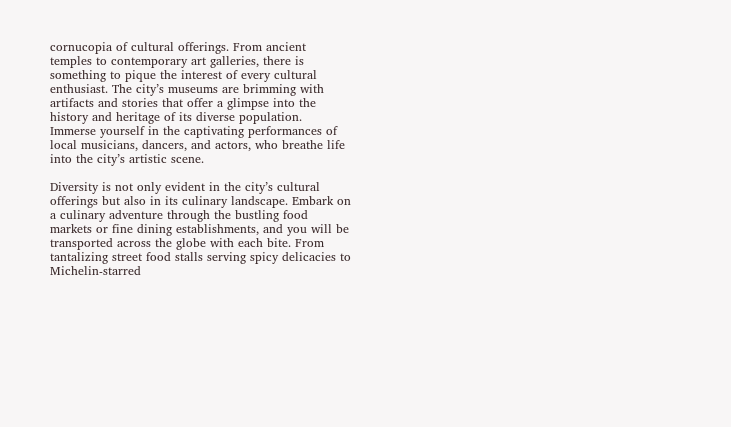cornucopia of cultural offerings. From ancient temples to contemporary art galleries, there is something to pique the interest of every cultural enthusiast. The city’s museums are brimming with artifacts and stories that offer a glimpse into the history and heritage of its diverse population. Immerse yourself in the captivating performances of local musicians, dancers, and actors, who breathe life into the city’s artistic scene.

Diversity is not only evident in the city’s cultural offerings but also in its culinary landscape. Embark on a culinary adventure through the bustling food markets or fine dining establishments, and you will be transported across the globe with each bite. From tantalizing street food stalls serving spicy delicacies to Michelin-starred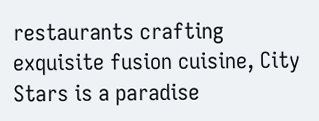restaurants crafting exquisite fusion cuisine, City Stars is a paradise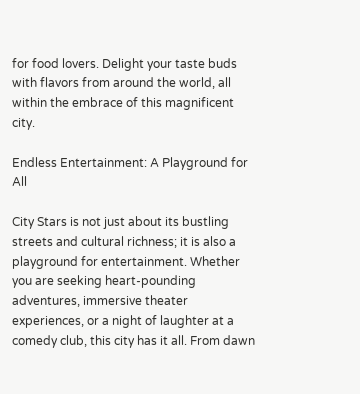for food lovers. Delight your taste buds with flavors from around the world, all within the embrace of this magnificent city.

Endless Entertainment: A Playground for All

City Stars is not just about its bustling streets and cultural richness; it is also a playground for entertainment. Whether you are seeking heart-pounding adventures, immersive theater experiences, or a night of laughter at a comedy club, this city has it all. From dawn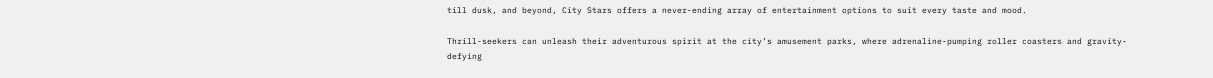till dusk, and beyond, City Stars offers a never-ending array of entertainment options to suit every taste and mood.

Thrill-seekers can unleash their adventurous spirit at the city’s amusement parks, where adrenaline-pumping roller coasters and gravity-defying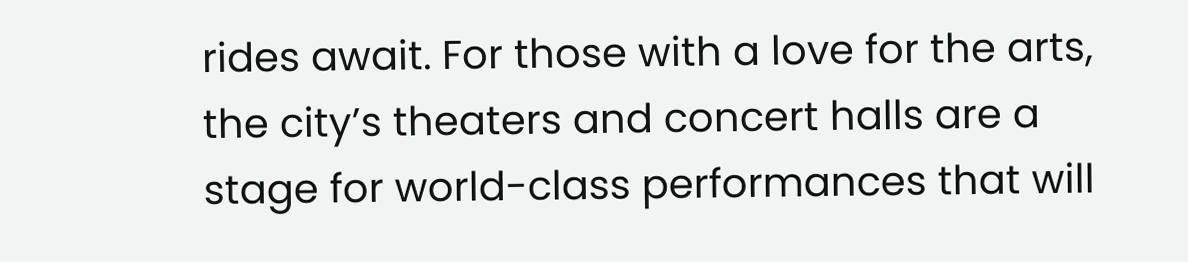rides await. For those with a love for the arts, the city’s theaters and concert halls are a stage for world-class performances that will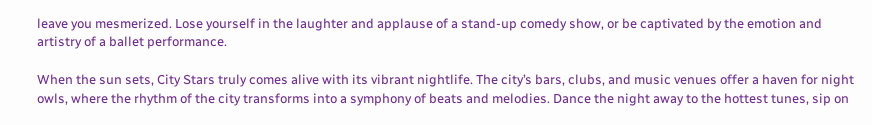leave you mesmerized. Lose yourself in the laughter and applause of a stand-up comedy show, or be captivated by the emotion and artistry of a ballet performance.

When the sun sets, City Stars truly comes alive with its vibrant nightlife. The city’s bars, clubs, and music venues offer a haven for night owls, where the rhythm of the city transforms into a symphony of beats and melodies. Dance the night away to the hottest tunes, sip on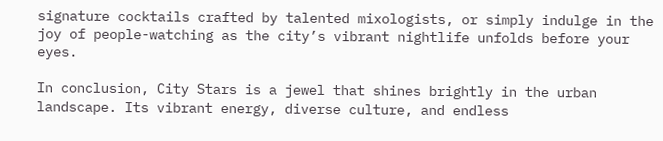signature cocktails crafted by talented mixologists, or simply indulge in the joy of people-watching as the city’s vibrant nightlife unfolds before your eyes.

In conclusion, City Stars is a jewel that shines brightly in the urban landscape. Its vibrant energy, diverse culture, and endless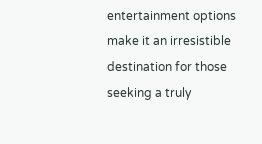entertainment options make it an irresistible destination for those seeking a truly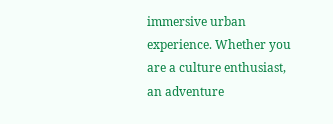immersive urban experience. Whether you are a culture enthusiast, an adventure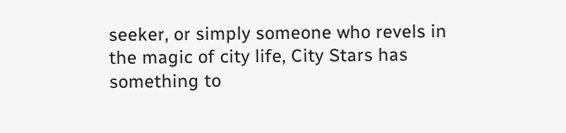seeker, or simply someone who revels in the magic of city life, City Stars has something to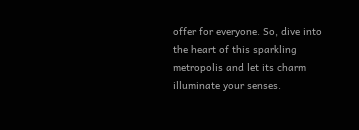offer for everyone. So, dive into the heart of this sparkling metropolis and let its charm illuminate your senses.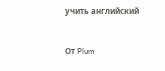учить английский


От Plum